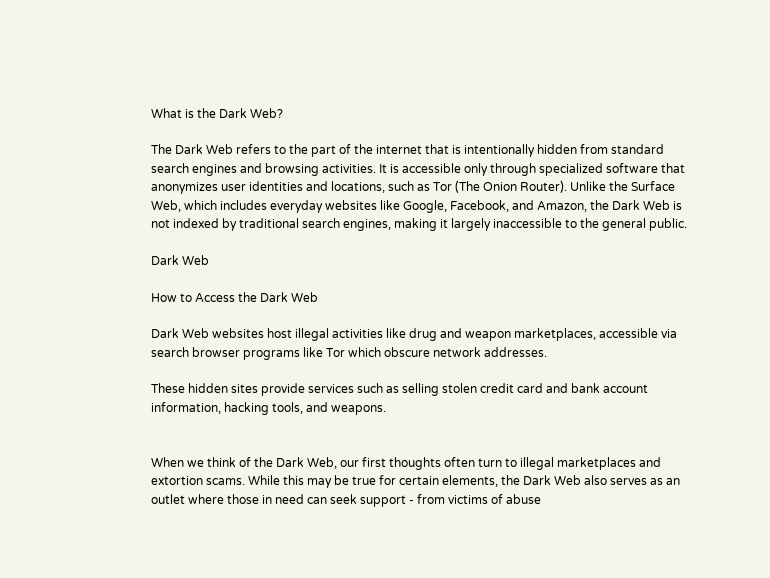What is the Dark Web?

The Dark Web refers to the part of the internet that is intentionally hidden from standard search engines and browsing activities. It is accessible only through specialized software that anonymizes user identities and locations, such as Tor (The Onion Router). Unlike the Surface Web, which includes everyday websites like Google, Facebook, and Amazon, the Dark Web is not indexed by traditional search engines, making it largely inaccessible to the general public.

Dark Web

How to Access the Dark Web

Dark Web websites host illegal activities like drug and weapon marketplaces, accessible via search browser programs like Tor which obscure network addresses.

These hidden sites provide services such as selling stolen credit card and bank account information, hacking tools, and weapons.


When we think of the Dark Web, our first thoughts often turn to illegal marketplaces and extortion scams. While this may be true for certain elements, the Dark Web also serves as an outlet where those in need can seek support - from victims of abuse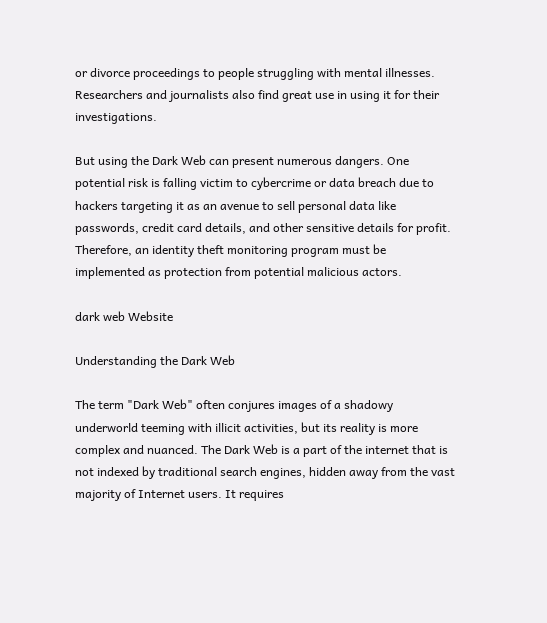or divorce proceedings to people struggling with mental illnesses. Researchers and journalists also find great use in using it for their investigations.

But using the Dark Web can present numerous dangers. One potential risk is falling victim to cybercrime or data breach due to hackers targeting it as an avenue to sell personal data like passwords, credit card details, and other sensitive details for profit. Therefore, an identity theft monitoring program must be implemented as protection from potential malicious actors.

dark web Website

Understanding the Dark Web

The term "Dark Web" often conjures images of a shadowy underworld teeming with illicit activities, but its reality is more complex and nuanced. The Dark Web is a part of the internet that is not indexed by traditional search engines, hidden away from the vast majority of Internet users. It requires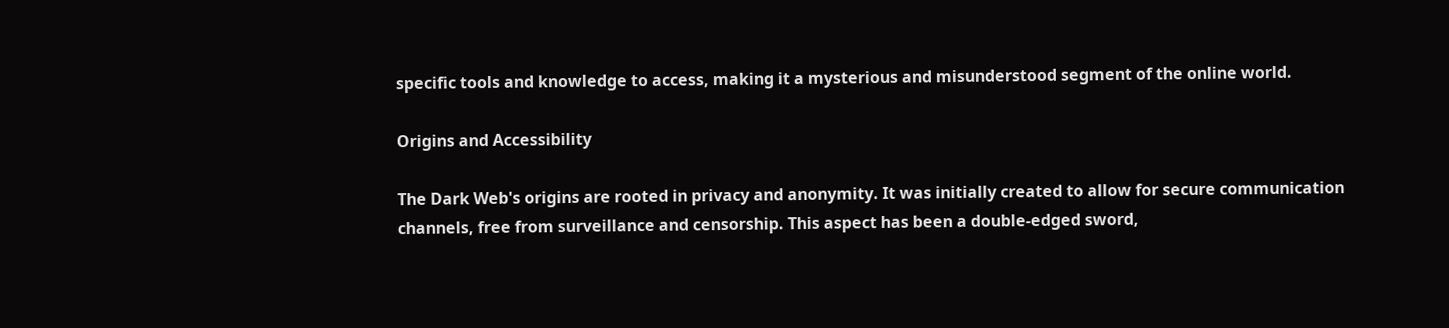specific tools and knowledge to access, making it a mysterious and misunderstood segment of the online world.

Origins and Accessibility

The Dark Web's origins are rooted in privacy and anonymity. It was initially created to allow for secure communication channels, free from surveillance and censorship. This aspect has been a double-edged sword,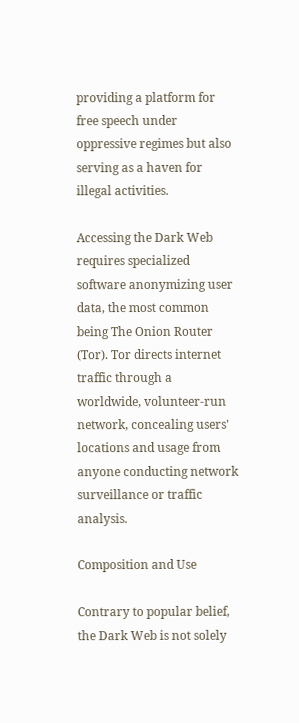providing a platform for free speech under oppressive regimes but also serving as a haven for illegal activities.

Accessing the Dark Web requires specialized software anonymizing user data, the most common being The Onion Router (Tor). Tor directs internet traffic through a worldwide, volunteer-run network, concealing users' locations and usage from anyone conducting network surveillance or traffic analysis.

Composition and Use

Contrary to popular belief, the Dark Web is not solely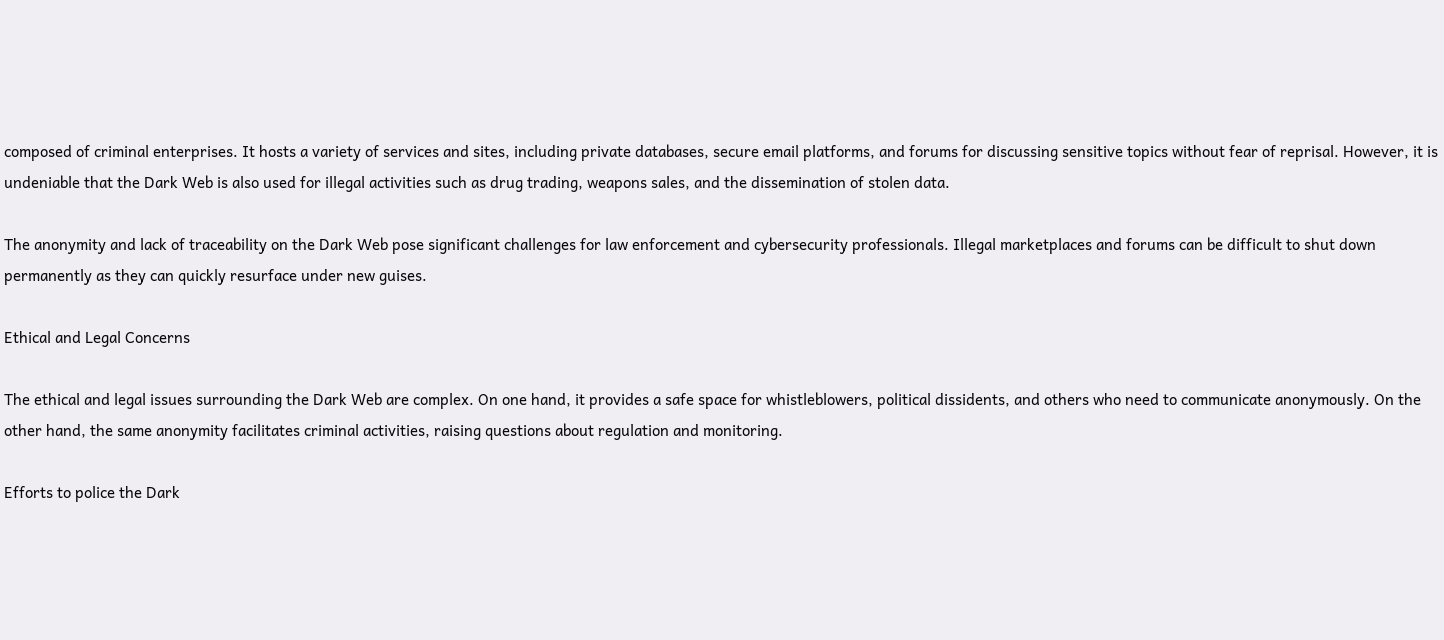composed of criminal enterprises. It hosts a variety of services and sites, including private databases, secure email platforms, and forums for discussing sensitive topics without fear of reprisal. However, it is undeniable that the Dark Web is also used for illegal activities such as drug trading, weapons sales, and the dissemination of stolen data.

The anonymity and lack of traceability on the Dark Web pose significant challenges for law enforcement and cybersecurity professionals. Illegal marketplaces and forums can be difficult to shut down permanently as they can quickly resurface under new guises.

Ethical and Legal Concerns

The ethical and legal issues surrounding the Dark Web are complex. On one hand, it provides a safe space for whistleblowers, political dissidents, and others who need to communicate anonymously. On the other hand, the same anonymity facilitates criminal activities, raising questions about regulation and monitoring.

Efforts to police the Dark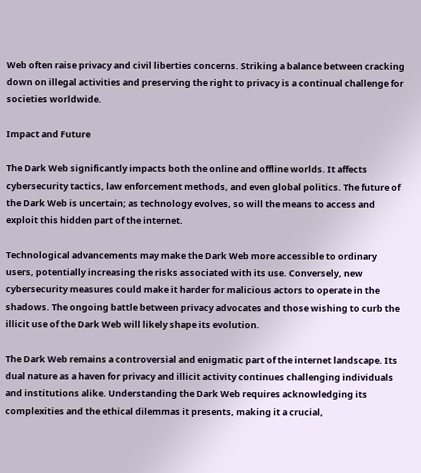Web often raise privacy and civil liberties concerns. Striking a balance between cracking down on illegal activities and preserving the right to privacy is a continual challenge for societies worldwide.

Impact and Future

The Dark Web significantly impacts both the online and offline worlds. It affects cybersecurity tactics, law enforcement methods, and even global politics. The future of the Dark Web is uncertain; as technology evolves, so will the means to access and exploit this hidden part of the internet.

Technological advancements may make the Dark Web more accessible to ordinary users, potentially increasing the risks associated with its use. Conversely, new cybersecurity measures could make it harder for malicious actors to operate in the shadows. The ongoing battle between privacy advocates and those wishing to curb the illicit use of the Dark Web will likely shape its evolution.

The Dark Web remains a controversial and enigmatic part of the internet landscape. Its dual nature as a haven for privacy and illicit activity continues challenging individuals and institutions alike. Understanding the Dark Web requires acknowledging its complexities and the ethical dilemmas it presents, making it a crucial,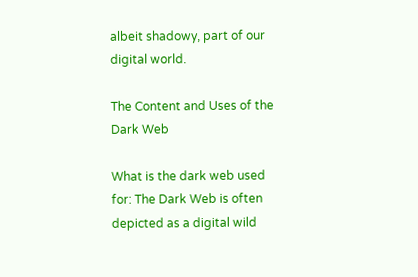albeit shadowy, part of our digital world.

The Content and Uses of the Dark Web

What is the dark web used for: The Dark Web is often depicted as a digital wild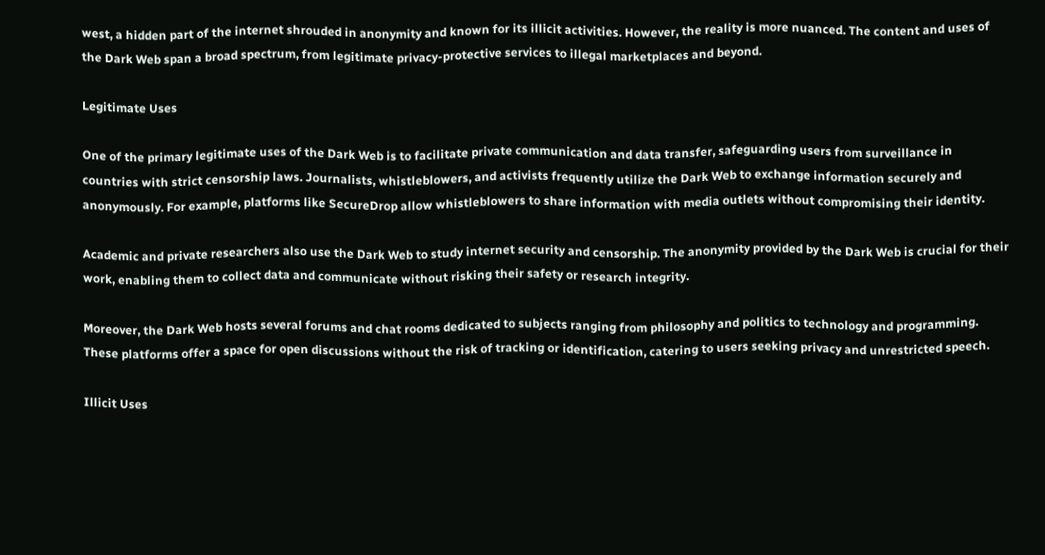west, a hidden part of the internet shrouded in anonymity and known for its illicit activities. However, the reality is more nuanced. The content and uses of the Dark Web span a broad spectrum, from legitimate privacy-protective services to illegal marketplaces and beyond.

Legitimate Uses

One of the primary legitimate uses of the Dark Web is to facilitate private communication and data transfer, safeguarding users from surveillance in countries with strict censorship laws. Journalists, whistleblowers, and activists frequently utilize the Dark Web to exchange information securely and anonymously. For example, platforms like SecureDrop allow whistleblowers to share information with media outlets without compromising their identity.

Academic and private researchers also use the Dark Web to study internet security and censorship. The anonymity provided by the Dark Web is crucial for their work, enabling them to collect data and communicate without risking their safety or research integrity.

Moreover, the Dark Web hosts several forums and chat rooms dedicated to subjects ranging from philosophy and politics to technology and programming. These platforms offer a space for open discussions without the risk of tracking or identification, catering to users seeking privacy and unrestricted speech.

Illicit Uses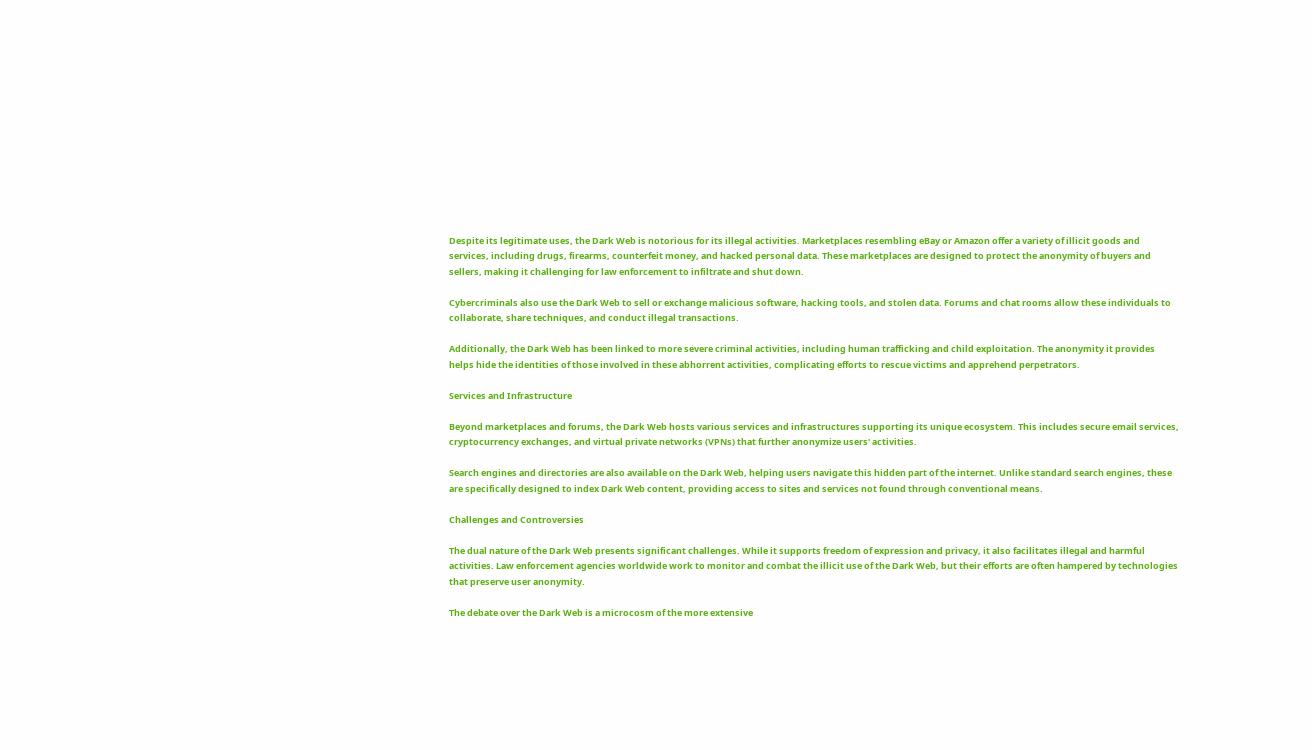Despite its legitimate uses, the Dark Web is notorious for its illegal activities. Marketplaces resembling eBay or Amazon offer a variety of illicit goods and services, including drugs, firearms, counterfeit money, and hacked personal data. These marketplaces are designed to protect the anonymity of buyers and sellers, making it challenging for law enforcement to infiltrate and shut down.

Cybercriminals also use the Dark Web to sell or exchange malicious software, hacking tools, and stolen data. Forums and chat rooms allow these individuals to collaborate, share techniques, and conduct illegal transactions.

Additionally, the Dark Web has been linked to more severe criminal activities, including human trafficking and child exploitation. The anonymity it provides helps hide the identities of those involved in these abhorrent activities, complicating efforts to rescue victims and apprehend perpetrators.

Services and Infrastructure

Beyond marketplaces and forums, the Dark Web hosts various services and infrastructures supporting its unique ecosystem. This includes secure email services, cryptocurrency exchanges, and virtual private networks (VPNs) that further anonymize users' activities.

Search engines and directories are also available on the Dark Web, helping users navigate this hidden part of the internet. Unlike standard search engines, these are specifically designed to index Dark Web content, providing access to sites and services not found through conventional means.

Challenges and Controversies

The dual nature of the Dark Web presents significant challenges. While it supports freedom of expression and privacy, it also facilitates illegal and harmful activities. Law enforcement agencies worldwide work to monitor and combat the illicit use of the Dark Web, but their efforts are often hampered by technologies that preserve user anonymity.

The debate over the Dark Web is a microcosm of the more extensive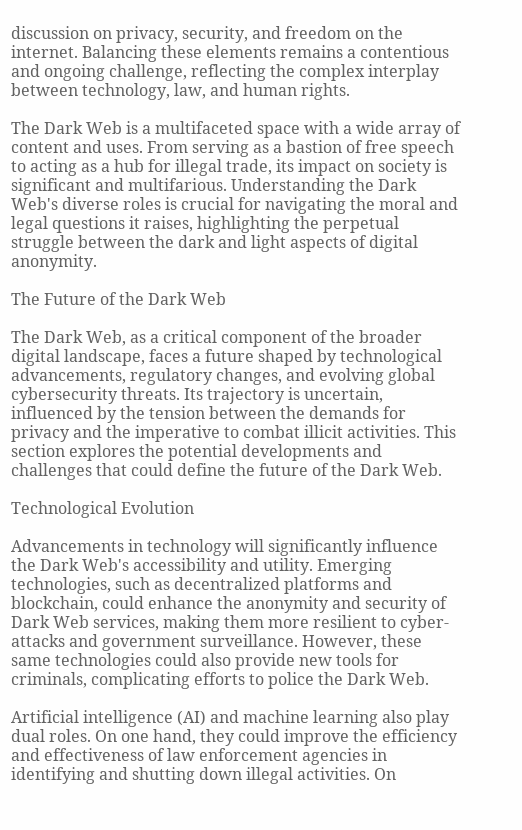discussion on privacy, security, and freedom on the internet. Balancing these elements remains a contentious and ongoing challenge, reflecting the complex interplay between technology, law, and human rights.

The Dark Web is a multifaceted space with a wide array of content and uses. From serving as a bastion of free speech to acting as a hub for illegal trade, its impact on society is significant and multifarious. Understanding the Dark Web's diverse roles is crucial for navigating the moral and legal questions it raises, highlighting the perpetual struggle between the dark and light aspects of digital anonymity.

The Future of the Dark Web

The Dark Web, as a critical component of the broader digital landscape, faces a future shaped by technological advancements, regulatory changes, and evolving global cybersecurity threats. Its trajectory is uncertain, influenced by the tension between the demands for privacy and the imperative to combat illicit activities. This section explores the potential developments and challenges that could define the future of the Dark Web.

Technological Evolution

Advancements in technology will significantly influence the Dark Web's accessibility and utility. Emerging technologies, such as decentralized platforms and blockchain, could enhance the anonymity and security of Dark Web services, making them more resilient to cyber-attacks and government surveillance. However, these same technologies could also provide new tools for criminals, complicating efforts to police the Dark Web.

Artificial intelligence (AI) and machine learning also play dual roles. On one hand, they could improve the efficiency and effectiveness of law enforcement agencies in identifying and shutting down illegal activities. On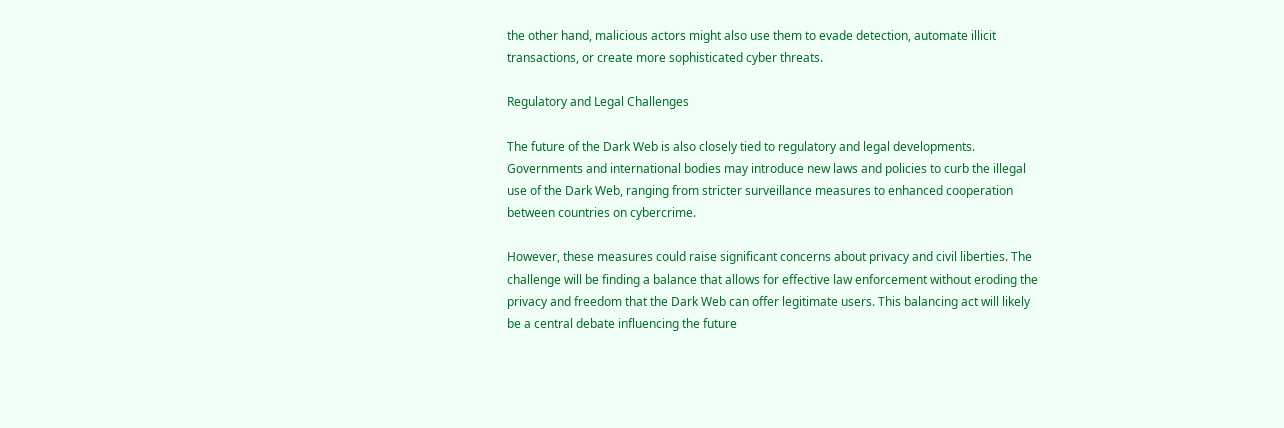the other hand, malicious actors might also use them to evade detection, automate illicit transactions, or create more sophisticated cyber threats.

Regulatory and Legal Challenges

The future of the Dark Web is also closely tied to regulatory and legal developments. Governments and international bodies may introduce new laws and policies to curb the illegal use of the Dark Web, ranging from stricter surveillance measures to enhanced cooperation between countries on cybercrime.

However, these measures could raise significant concerns about privacy and civil liberties. The challenge will be finding a balance that allows for effective law enforcement without eroding the privacy and freedom that the Dark Web can offer legitimate users. This balancing act will likely be a central debate influencing the future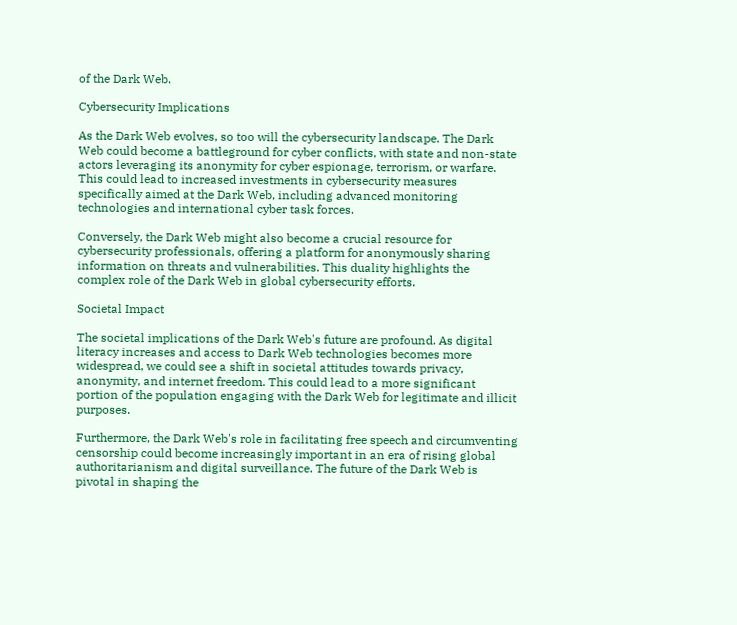of the Dark Web.

Cybersecurity Implications

As the Dark Web evolves, so too will the cybersecurity landscape. The Dark Web could become a battleground for cyber conflicts, with state and non-state actors leveraging its anonymity for cyber espionage, terrorism, or warfare. This could lead to increased investments in cybersecurity measures specifically aimed at the Dark Web, including advanced monitoring technologies and international cyber task forces.

Conversely, the Dark Web might also become a crucial resource for cybersecurity professionals, offering a platform for anonymously sharing information on threats and vulnerabilities. This duality highlights the complex role of the Dark Web in global cybersecurity efforts.

Societal Impact

The societal implications of the Dark Web's future are profound. As digital literacy increases and access to Dark Web technologies becomes more widespread, we could see a shift in societal attitudes towards privacy, anonymity, and internet freedom. This could lead to a more significant portion of the population engaging with the Dark Web for legitimate and illicit purposes.

Furthermore, the Dark Web's role in facilitating free speech and circumventing censorship could become increasingly important in an era of rising global authoritarianism and digital surveillance. The future of the Dark Web is pivotal in shaping the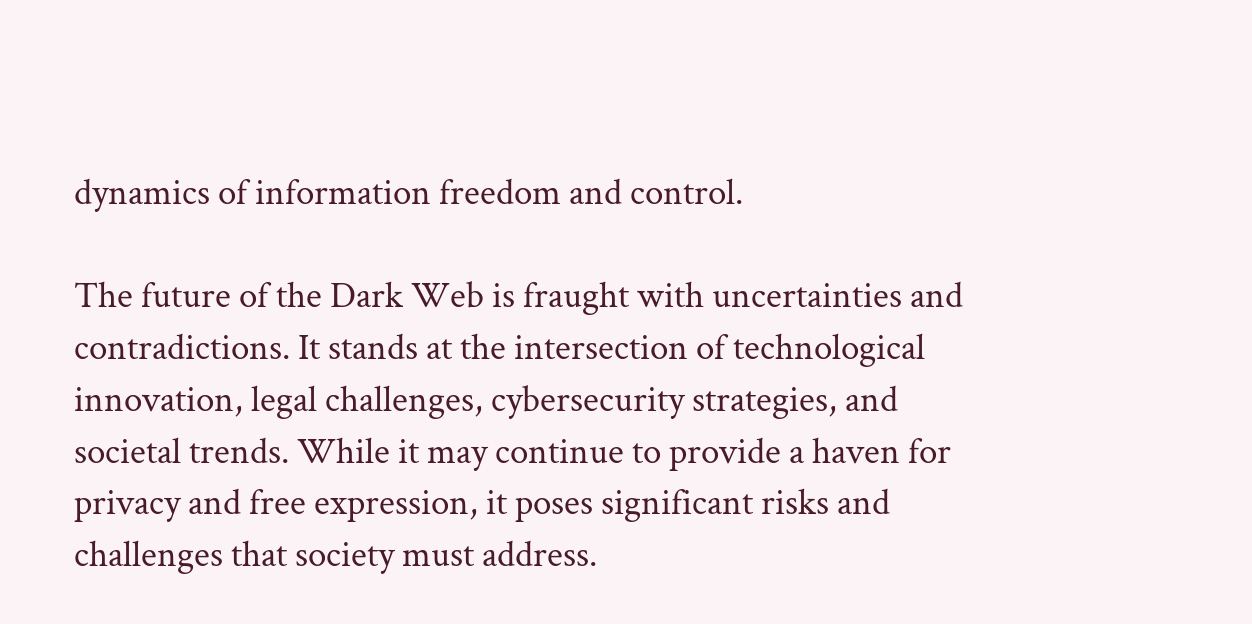dynamics of information freedom and control.

The future of the Dark Web is fraught with uncertainties and contradictions. It stands at the intersection of technological innovation, legal challenges, cybersecurity strategies, and societal trends. While it may continue to provide a haven for privacy and free expression, it poses significant risks and challenges that society must address.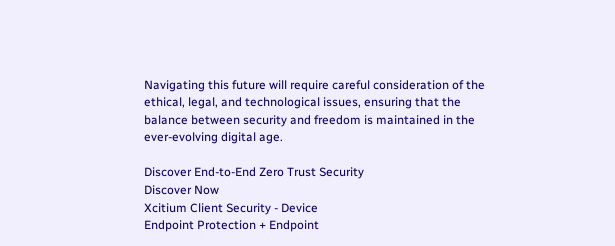Navigating this future will require careful consideration of the ethical, legal, and technological issues, ensuring that the balance between security and freedom is maintained in the ever-evolving digital age.

Discover End-to-End Zero Trust Security
Discover Now
Xcitium Client Security - Device
Endpoint Protection + Endpoint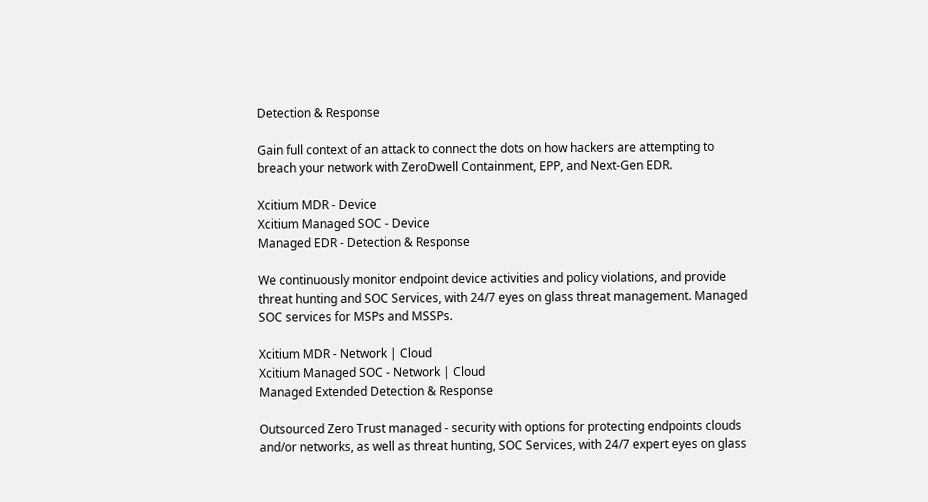Detection & Response

Gain full context of an attack to connect the dots on how hackers are attempting to breach your network with ZeroDwell Containment, EPP, and Next-Gen EDR.

Xcitium MDR - Device
Xcitium Managed SOC - Device
Managed EDR - Detection & Response

We continuously monitor endpoint device activities and policy violations, and provide threat hunting and SOC Services, with 24/7 eyes on glass threat management. Managed SOC services for MSPs and MSSPs.

Xcitium MDR - Network | Cloud
Xcitium Managed SOC - Network | Cloud
Managed Extended Detection & Response

Outsourced Zero Trust managed - security with options for protecting endpoints clouds and/or networks, as well as threat hunting, SOC Services, with 24/7 expert eyes on glass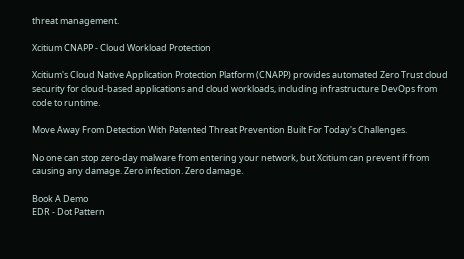threat management.

Xcitium CNAPP - Cloud Workload Protection

Xcitium's Cloud Native Application Protection Platform (CNAPP) provides automated Zero Trust cloud security for cloud-based applications and cloud workloads, including infrastructure DevOps from code to runtime.

Move Away From Detection With Patented Threat Prevention Built For Today's Challenges.

No one can stop zero-day malware from entering your network, but Xcitium can prevent if from causing any damage. Zero infection. Zero damage.

Book A Demo
EDR - Dot Pattern